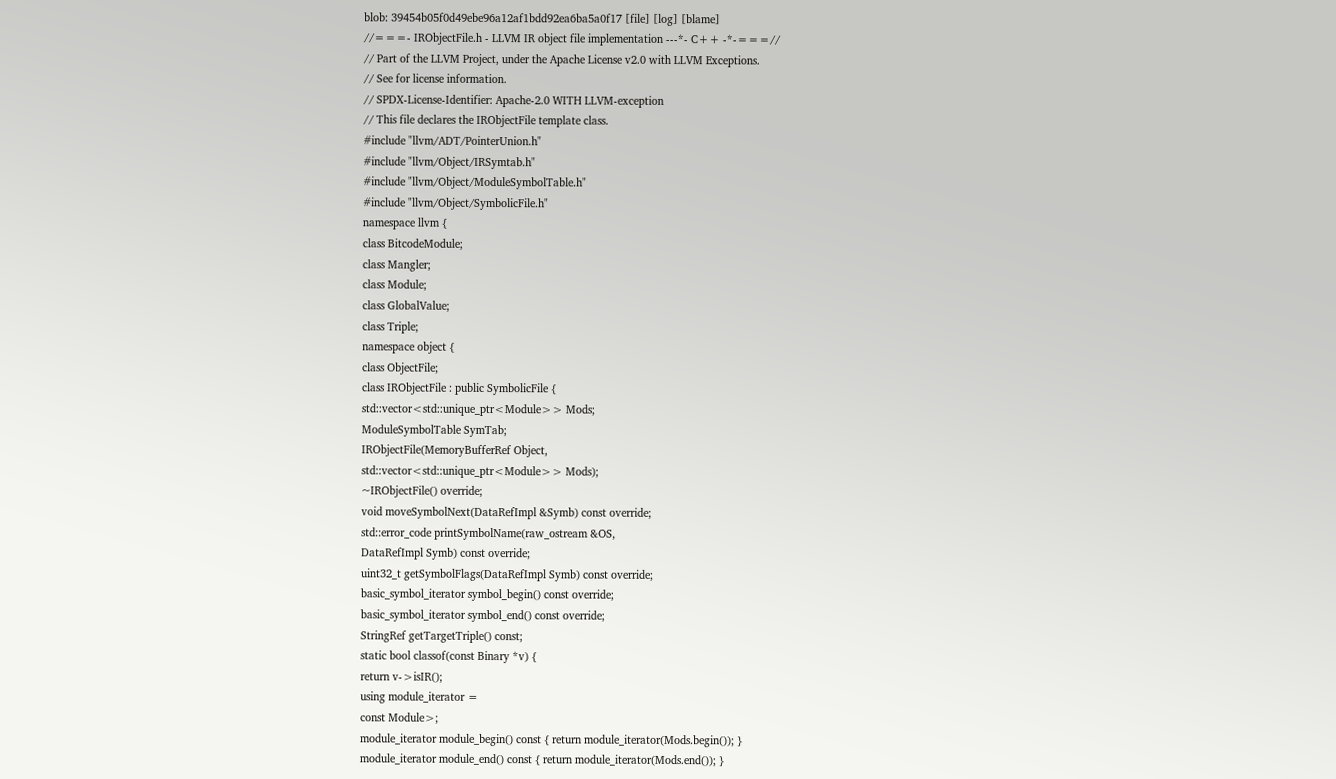blob: 39454b05f0d49ebe96a12af1bdd92ea6ba5a0f17 [file] [log] [blame]
//===- IRObjectFile.h - LLVM IR object file implementation ---*- C++ -*-===//
// Part of the LLVM Project, under the Apache License v2.0 with LLVM Exceptions.
// See for license information.
// SPDX-License-Identifier: Apache-2.0 WITH LLVM-exception
// This file declares the IRObjectFile template class.
#include "llvm/ADT/PointerUnion.h"
#include "llvm/Object/IRSymtab.h"
#include "llvm/Object/ModuleSymbolTable.h"
#include "llvm/Object/SymbolicFile.h"
namespace llvm {
class BitcodeModule;
class Mangler;
class Module;
class GlobalValue;
class Triple;
namespace object {
class ObjectFile;
class IRObjectFile : public SymbolicFile {
std::vector<std::unique_ptr<Module>> Mods;
ModuleSymbolTable SymTab;
IRObjectFile(MemoryBufferRef Object,
std::vector<std::unique_ptr<Module>> Mods);
~IRObjectFile() override;
void moveSymbolNext(DataRefImpl &Symb) const override;
std::error_code printSymbolName(raw_ostream &OS,
DataRefImpl Symb) const override;
uint32_t getSymbolFlags(DataRefImpl Symb) const override;
basic_symbol_iterator symbol_begin() const override;
basic_symbol_iterator symbol_end() const override;
StringRef getTargetTriple() const;
static bool classof(const Binary *v) {
return v->isIR();
using module_iterator =
const Module>;
module_iterator module_begin() const { return module_iterator(Mods.begin()); }
module_iterator module_end() const { return module_iterator(Mods.end()); }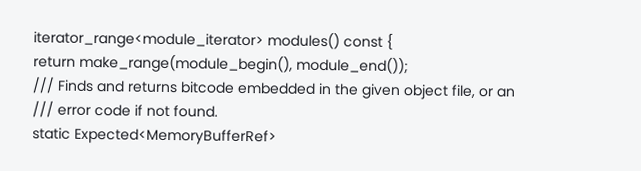iterator_range<module_iterator> modules() const {
return make_range(module_begin(), module_end());
/// Finds and returns bitcode embedded in the given object file, or an
/// error code if not found.
static Expected<MemoryBufferRef>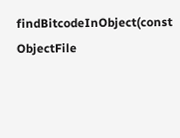findBitcodeInObject(const ObjectFile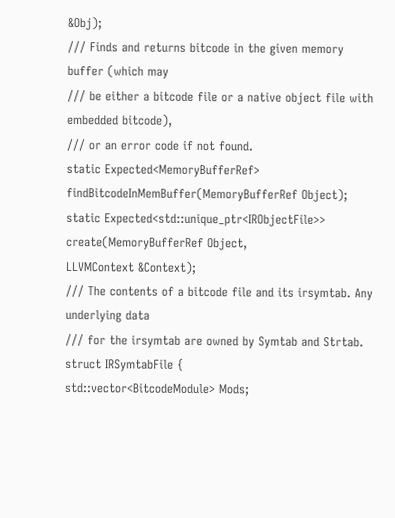&Obj);
/// Finds and returns bitcode in the given memory buffer (which may
/// be either a bitcode file or a native object file with embedded bitcode),
/// or an error code if not found.
static Expected<MemoryBufferRef>
findBitcodeInMemBuffer(MemoryBufferRef Object);
static Expected<std::unique_ptr<IRObjectFile>> create(MemoryBufferRef Object,
LLVMContext &Context);
/// The contents of a bitcode file and its irsymtab. Any underlying data
/// for the irsymtab are owned by Symtab and Strtab.
struct IRSymtabFile {
std::vector<BitcodeModule> Mods;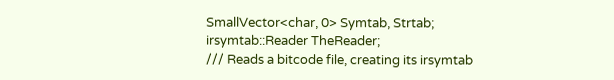SmallVector<char, 0> Symtab, Strtab;
irsymtab::Reader TheReader;
/// Reads a bitcode file, creating its irsymtab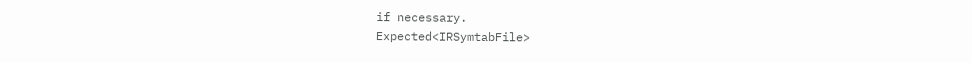if necessary.
Expected<IRSymtabFile>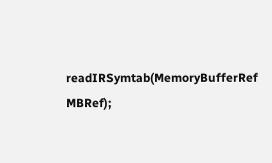readIRSymtab(MemoryBufferRef MBRef);